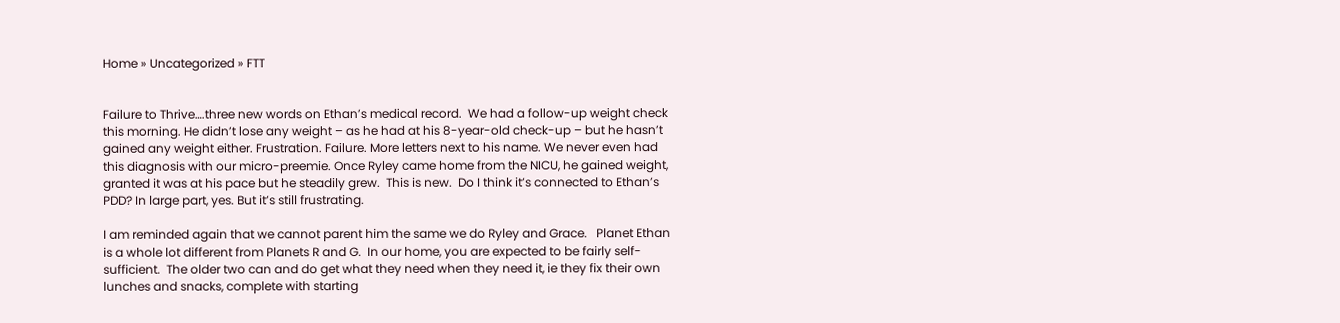Home » Uncategorized » FTT


Failure to Thrive….three new words on Ethan’s medical record.  We had a follow-up weight check this morning. He didn’t lose any weight – as he had at his 8-year-old check-up – but he hasn’t gained any weight either. Frustration. Failure. More letters next to his name. We never even had this diagnosis with our micro-preemie. Once Ryley came home from the NICU, he gained weight, granted it was at his pace but he steadily grew.  This is new.  Do I think it’s connected to Ethan’s PDD? In large part, yes. But it’s still frustrating.

I am reminded again that we cannot parent him the same we do Ryley and Grace.   Planet Ethan is a whole lot different from Planets R and G.  In our home, you are expected to be fairly self-sufficient.  The older two can and do get what they need when they need it, ie they fix their own lunches and snacks, complete with starting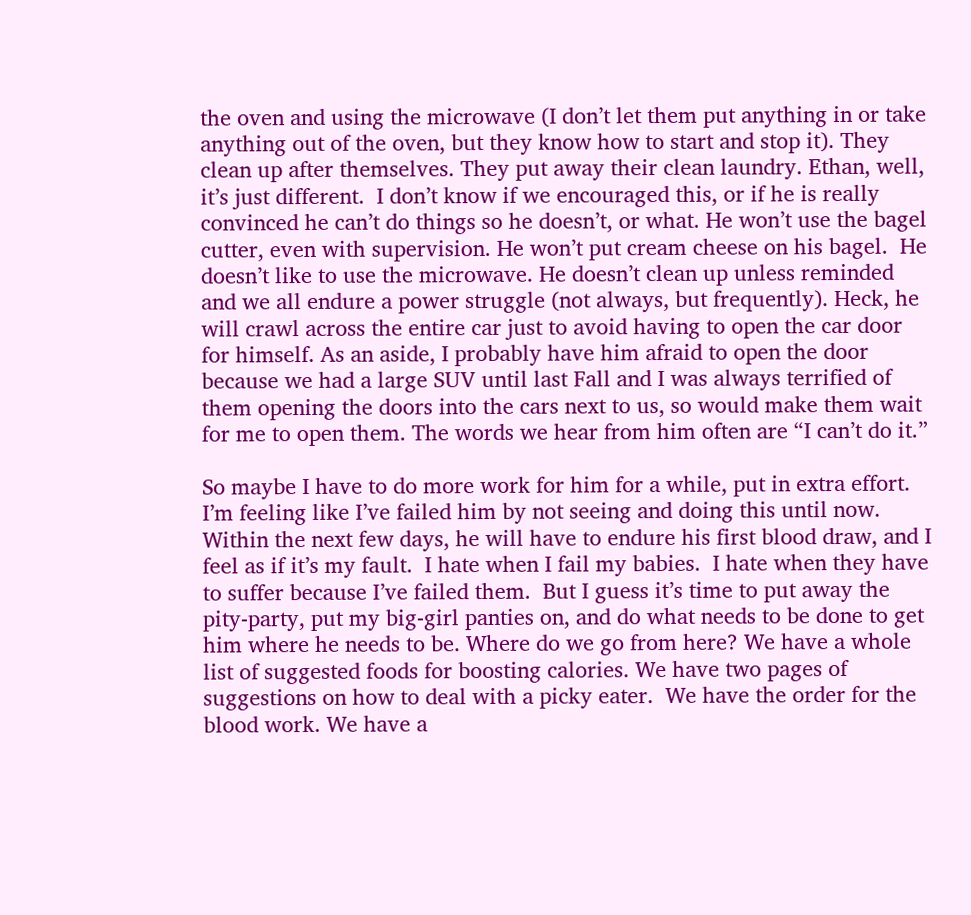the oven and using the microwave (I don’t let them put anything in or take anything out of the oven, but they know how to start and stop it). They clean up after themselves. They put away their clean laundry. Ethan, well, it’s just different.  I don’t know if we encouraged this, or if he is really convinced he can’t do things so he doesn’t, or what. He won’t use the bagel cutter, even with supervision. He won’t put cream cheese on his bagel.  He doesn’t like to use the microwave. He doesn’t clean up unless reminded and we all endure a power struggle (not always, but frequently). Heck, he will crawl across the entire car just to avoid having to open the car door for himself. As an aside, I probably have him afraid to open the door because we had a large SUV until last Fall and I was always terrified of them opening the doors into the cars next to us, so would make them wait for me to open them. The words we hear from him often are “I can’t do it.”

So maybe I have to do more work for him for a while, put in extra effort. I’m feeling like I’ve failed him by not seeing and doing this until now. Within the next few days, he will have to endure his first blood draw, and I feel as if it’s my fault.  I hate when I fail my babies.  I hate when they have to suffer because I’ve failed them.  But I guess it’s time to put away the pity-party, put my big-girl panties on, and do what needs to be done to get him where he needs to be. Where do we go from here? We have a whole list of suggested foods for boosting calories. We have two pages of suggestions on how to deal with a picky eater.  We have the order for the blood work. We have a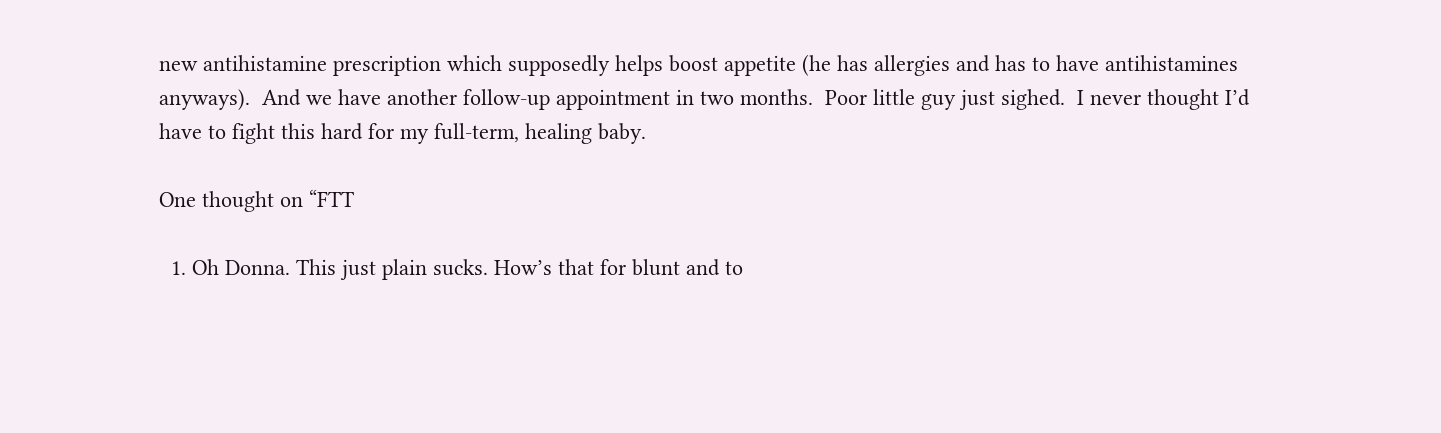new antihistamine prescription which supposedly helps boost appetite (he has allergies and has to have antihistamines anyways).  And we have another follow-up appointment in two months.  Poor little guy just sighed.  I never thought I’d have to fight this hard for my full-term, healing baby.

One thought on “FTT

  1. Oh Donna. This just plain sucks. How’s that for blunt and to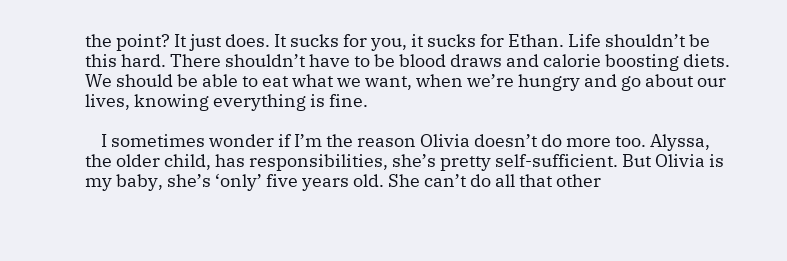the point? It just does. It sucks for you, it sucks for Ethan. Life shouldn’t be this hard. There shouldn’t have to be blood draws and calorie boosting diets. We should be able to eat what we want, when we’re hungry and go about our lives, knowing everything is fine.

    I sometimes wonder if I’m the reason Olivia doesn’t do more too. Alyssa, the older child, has responsibilities, she’s pretty self-sufficient. But Olivia is my baby, she’s ‘only’ five years old. She can’t do all that other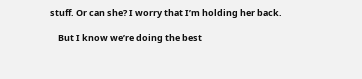stuff. Or can she? I worry that I’m holding her back.

    But I know we’re doing the best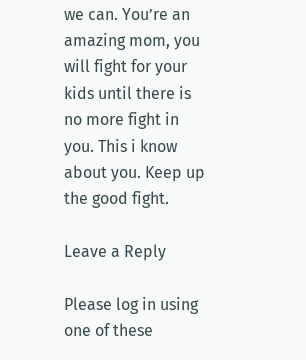we can. You’re an amazing mom, you will fight for your kids until there is no more fight in you. This i know about you. Keep up the good fight.

Leave a Reply

Please log in using one of these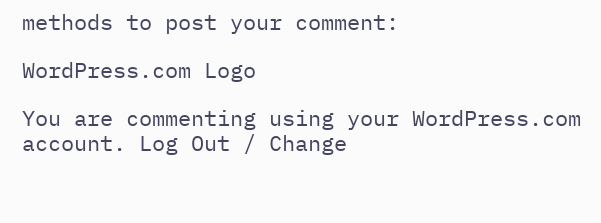methods to post your comment:

WordPress.com Logo

You are commenting using your WordPress.com account. Log Out / Change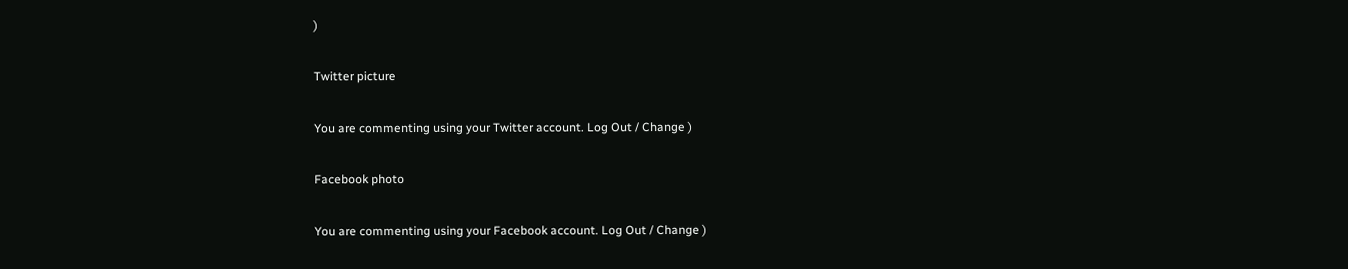)

Twitter picture

You are commenting using your Twitter account. Log Out / Change )

Facebook photo

You are commenting using your Facebook account. Log Out / Change )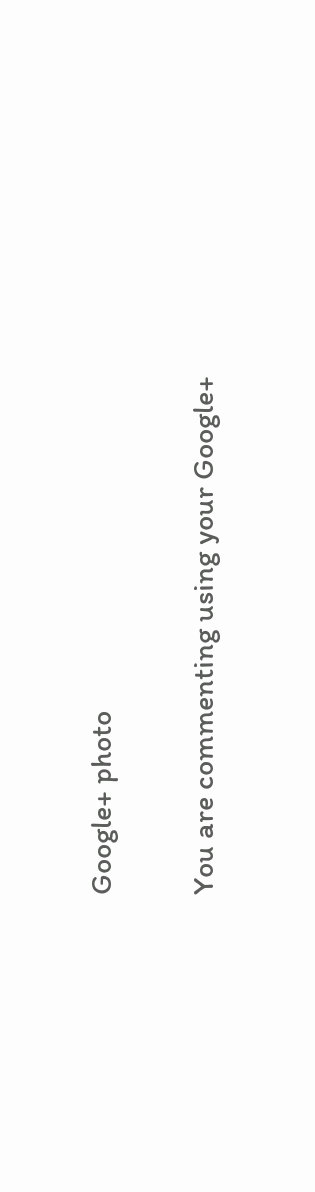Google+ photo

You are commenting using your Google+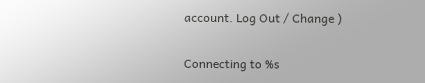account. Log Out / Change )

Connecting to %s